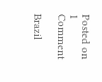Posted on 1 Comment

Brazil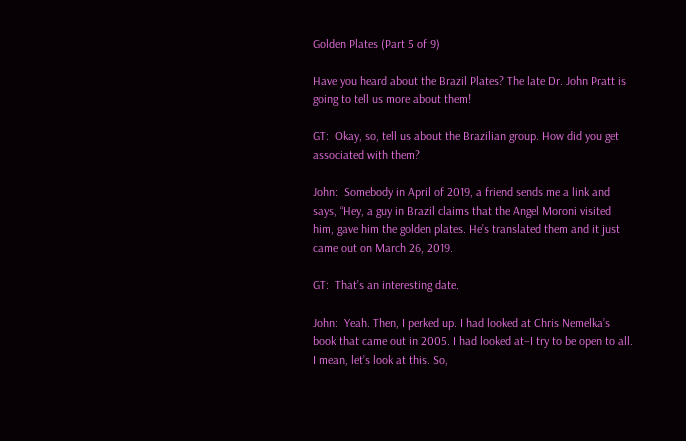Golden Plates (Part 5 of 9)

Have you heard about the Brazil Plates? The late Dr. John Pratt is going to tell us more about them!

GT:  Okay, so, tell us about the Brazilian group. How did you get associated with them?

John:  Somebody in April of 2019, a friend sends me a link and says, “Hey, a guy in Brazil claims that the Angel Moroni visited him, gave him the golden plates. He’s translated them and it just came out on March 26, 2019.

GT:  That’s an interesting date.

John:  Yeah. Then, I perked up. I had looked at Chris Nemelka’s book that came out in 2005. I had looked at–I try to be open to all. I mean, let’s look at this. So,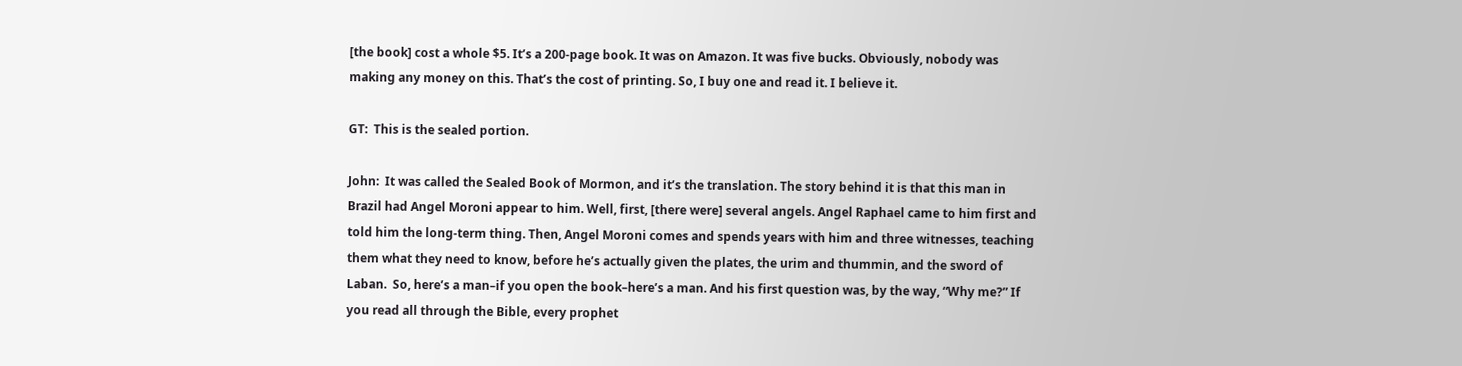[the book] cost a whole $5. It’s a 200-page book. It was on Amazon. It was five bucks. Obviously, nobody was making any money on this. That’s the cost of printing. So, I buy one and read it. I believe it.

GT:  This is the sealed portion.

John:  It was called the Sealed Book of Mormon, and it’s the translation. The story behind it is that this man in Brazil had Angel Moroni appear to him. Well, first, [there were] several angels. Angel Raphael came to him first and told him the long-term thing. Then, Angel Moroni comes and spends years with him and three witnesses, teaching them what they need to know, before he’s actually given the plates, the urim and thummin, and the sword of Laban.  So, here’s a man–if you open the book–here’s a man. And his first question was, by the way, “Why me?” If you read all through the Bible, every prophet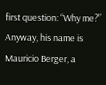first question: “Why me?”  Anyway, his name is Mauricio Berger, a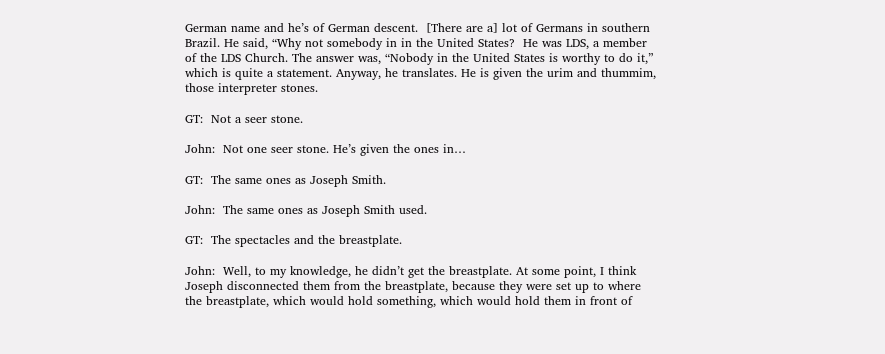German name and he’s of German descent.  [There are a] lot of Germans in southern Brazil. He said, “Why not somebody in in the United States?  He was LDS, a member of the LDS Church. The answer was, “Nobody in the United States is worthy to do it,” which is quite a statement. Anyway, he translates. He is given the urim and thummim, those interpreter stones.

GT:  Not a seer stone.

John:  Not one seer stone. He’s given the ones in…

GT:  The same ones as Joseph Smith.

John:  The same ones as Joseph Smith used.

GT:  The spectacles and the breastplate.

John:  Well, to my knowledge, he didn’t get the breastplate. At some point, I think Joseph disconnected them from the breastplate, because they were set up to where the breastplate, which would hold something, which would hold them in front of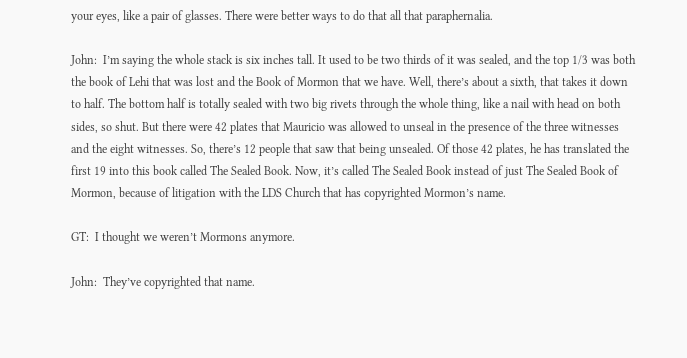your eyes, like a pair of glasses. There were better ways to do that all that paraphernalia.

John:  I’m saying the whole stack is six inches tall. It used to be two thirds of it was sealed, and the top 1/3 was both the book of Lehi that was lost and the Book of Mormon that we have. Well, there’s about a sixth, that takes it down to half. The bottom half is totally sealed with two big rivets through the whole thing, like a nail with head on both sides, so shut. But there were 42 plates that Mauricio was allowed to unseal in the presence of the three witnesses and the eight witnesses. So, there’s 12 people that saw that being unsealed. Of those 42 plates, he has translated the first 19 into this book called The Sealed Book. Now, it’s called The Sealed Book instead of just The Sealed Book of Mormon, because of litigation with the LDS Church that has copyrighted Mormon’s name.

GT:  I thought we weren’t Mormons anymore.

John:  They’ve copyrighted that name.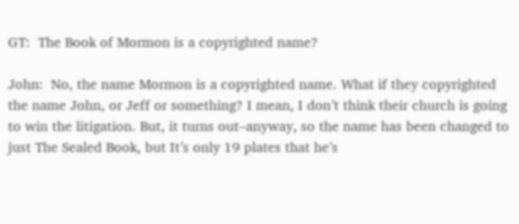GT:  The Book of Mormon is a copyrighted name?

John:  No, the name Mormon is a copyrighted name. What if they copyrighted the name John, or Jeff or something? I mean, I don’t think their church is going to win the litigation. But, it turns out–anyway, so the name has been changed to just The Sealed Book, but It’s only 19 plates that he’s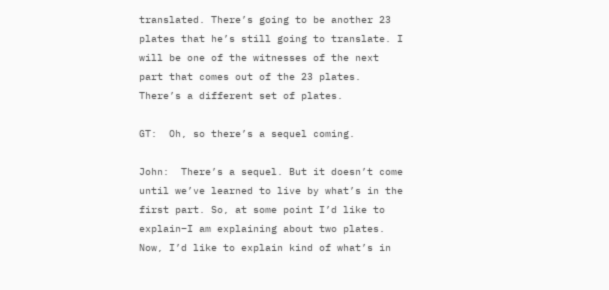translated. There’s going to be another 23 plates that he’s still going to translate. I will be one of the witnesses of the next part that comes out of the 23 plates. There’s a different set of plates.

GT:  Oh, so there’s a sequel coming.

John:  There’s a sequel. But it doesn’t come until we’ve learned to live by what’s in the first part. So, at some point I’d like to explain–I am explaining about two plates. Now, I’d like to explain kind of what’s in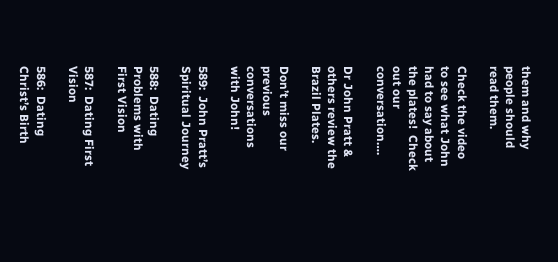them and why people should read them.

Check the video to see what John had to say about the plates!  Check out our conversation….

Dr John Pratt & others review the Brazil Plates.

Don’t miss our previous conversations with John!

589:  John Pratt’s Spiritual Journey

588:  Dating Problems with First Vision

587:  Dating First Vision

586:  Dating Christ’s Birth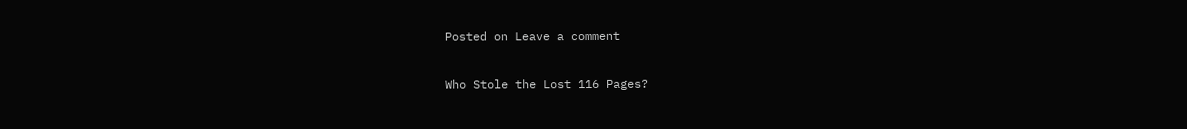Posted on Leave a comment

Who Stole the Lost 116 Pages?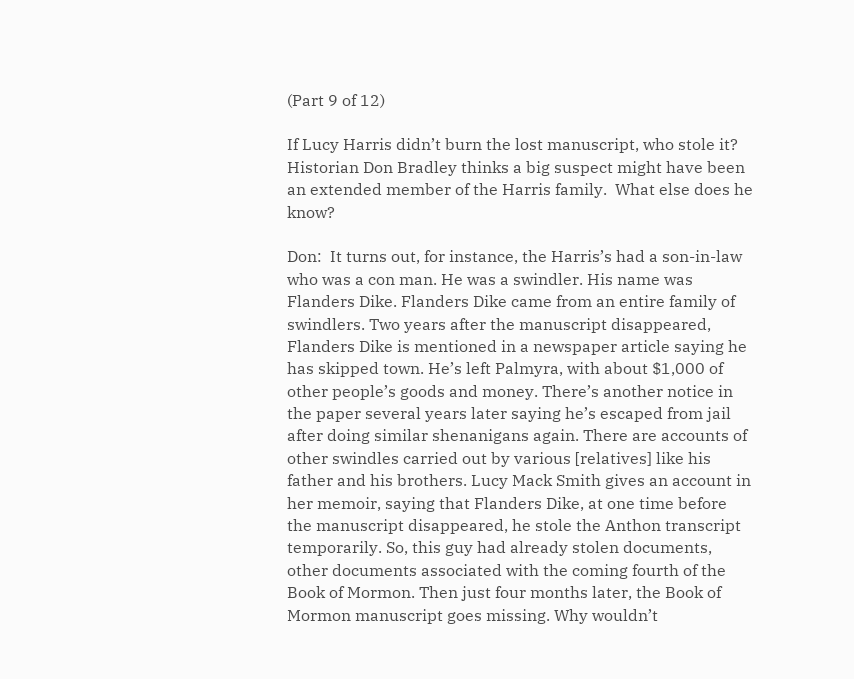(Part 9 of 12)

If Lucy Harris didn’t burn the lost manuscript, who stole it?  Historian Don Bradley thinks a big suspect might have been an extended member of the Harris family.  What else does he know?

Don:  It turns out, for instance, the Harris’s had a son-in-law who was a con man. He was a swindler. His name was Flanders Dike. Flanders Dike came from an entire family of swindlers. Two years after the manuscript disappeared, Flanders Dike is mentioned in a newspaper article saying he has skipped town. He’s left Palmyra, with about $1,000 of other people’s goods and money. There’s another notice in the paper several years later saying he’s escaped from jail after doing similar shenanigans again. There are accounts of other swindles carried out by various [relatives] like his father and his brothers. Lucy Mack Smith gives an account in her memoir, saying that Flanders Dike, at one time before the manuscript disappeared, he stole the Anthon transcript temporarily. So, this guy had already stolen documents, other documents associated with the coming fourth of the Book of Mormon. Then just four months later, the Book of Mormon manuscript goes missing. Why wouldn’t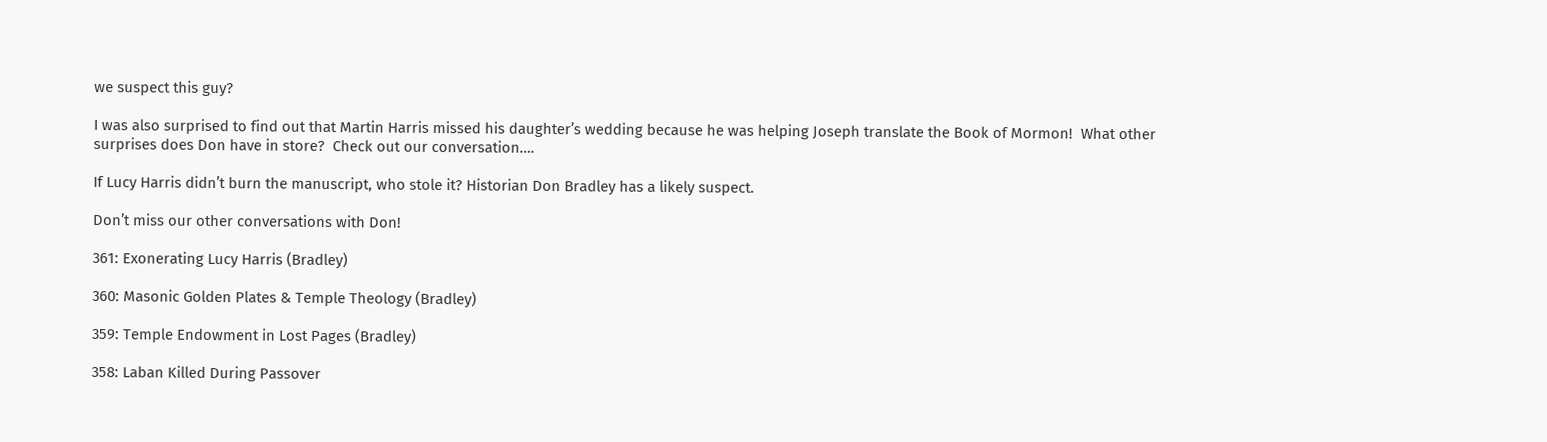we suspect this guy?

I was also surprised to find out that Martin Harris missed his daughter’s wedding because he was helping Joseph translate the Book of Mormon!  What other surprises does Don have in store?  Check out our conversation….

If Lucy Harris didn’t burn the manuscript, who stole it? Historian Don Bradley has a likely suspect.

Don’t miss our other conversations with Don!

361: Exonerating Lucy Harris (Bradley)

360: Masonic Golden Plates & Temple Theology (Bradley)

359: Temple Endowment in Lost Pages (Bradley)

358: Laban Killed During Passover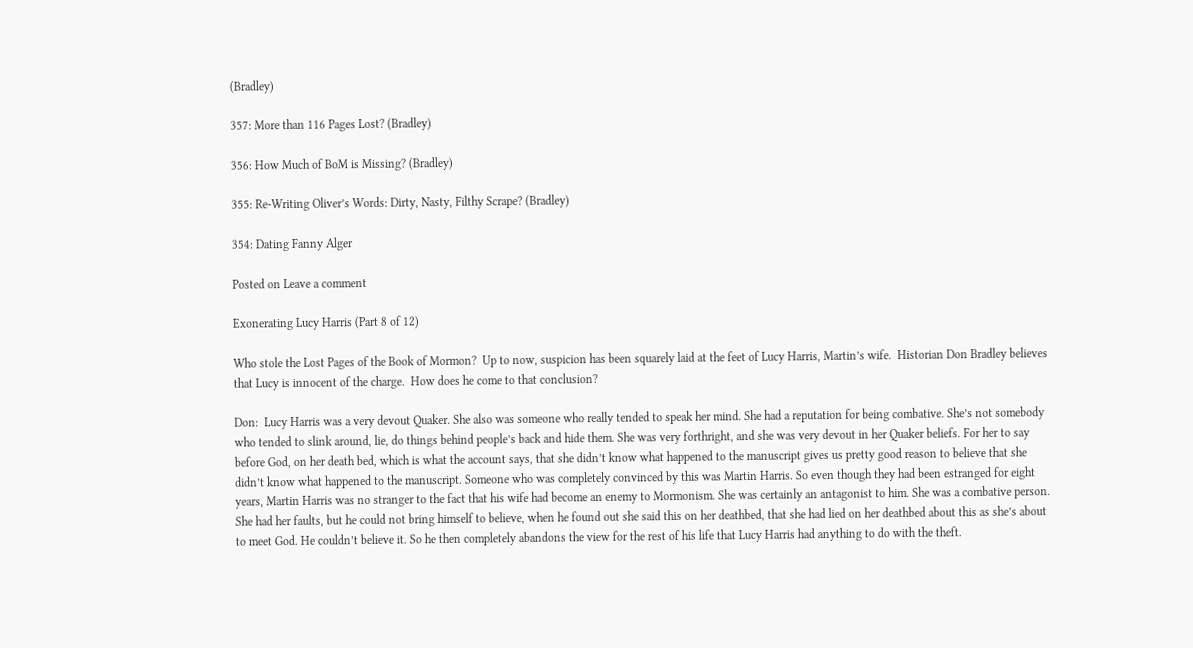(Bradley)

357: More than 116 Pages Lost? (Bradley)

356: How Much of BoM is Missing? (Bradley)

355: Re-Writing Oliver’s Words: Dirty, Nasty, Filthy Scrape? (Bradley)

354: Dating Fanny Alger

Posted on Leave a comment

Exonerating Lucy Harris (Part 8 of 12)

Who stole the Lost Pages of the Book of Mormon?  Up to now, suspicion has been squarely laid at the feet of Lucy Harris, Martin’s wife.  Historian Don Bradley believes that Lucy is innocent of the charge.  How does he come to that conclusion?

Don:  Lucy Harris was a very devout Quaker. She also was someone who really tended to speak her mind. She had a reputation for being combative. She’s not somebody who tended to slink around, lie, do things behind people’s back and hide them. She was very forthright, and she was very devout in her Quaker beliefs. For her to say before God, on her death bed, which is what the account says, that she didn’t know what happened to the manuscript gives us pretty good reason to believe that she didn’t know what happened to the manuscript. Someone who was completely convinced by this was Martin Harris. So even though they had been estranged for eight years, Martin Harris was no stranger to the fact that his wife had become an enemy to Mormonism. She was certainly an antagonist to him. She was a combative person. She had her faults, but he could not bring himself to believe, when he found out she said this on her deathbed, that she had lied on her deathbed about this as she’s about to meet God. He couldn’t believe it. So he then completely abandons the view for the rest of his life that Lucy Harris had anything to do with the theft.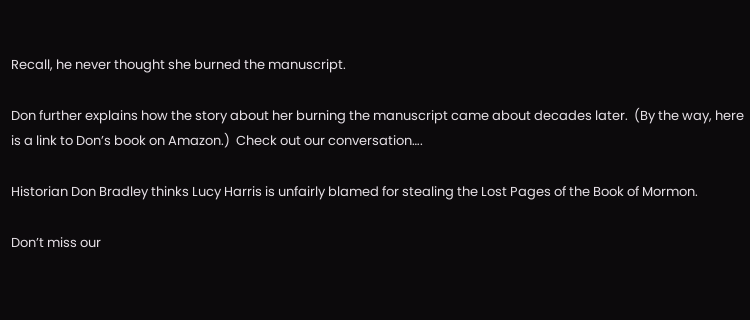Recall, he never thought she burned the manuscript.

Don further explains how the story about her burning the manuscript came about decades later.  (By the way, here is a link to Don’s book on Amazon.)  Check out our conversation….

Historian Don Bradley thinks Lucy Harris is unfairly blamed for stealing the Lost Pages of the Book of Mormon.

Don’t miss our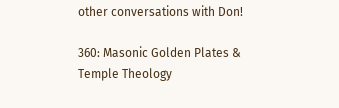other conversations with Don!

360: Masonic Golden Plates & Temple Theology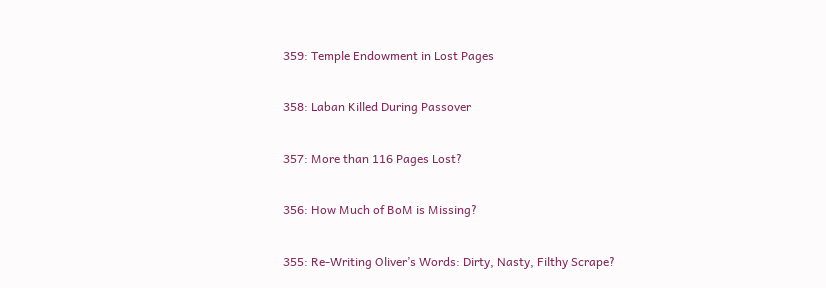359: Temple Endowment in Lost Pages

358: Laban Killed During Passover

357: More than 116 Pages Lost?

356: How Much of BoM is Missing?

355: Re-Writing Oliver’s Words: Dirty, Nasty, Filthy Scrape?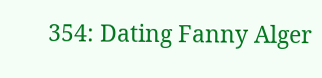354: Dating Fanny Alger